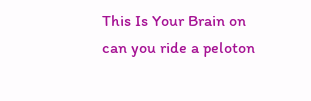This Is Your Brain on can you ride a peloton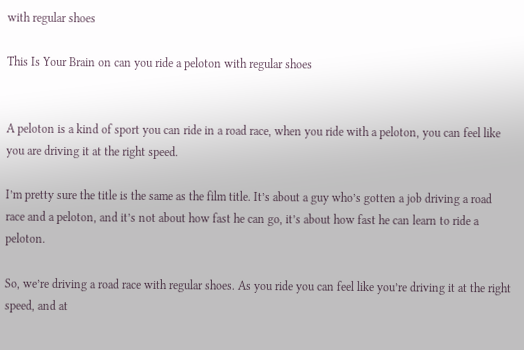with regular shoes

This Is Your Brain on can you ride a peloton with regular shoes


A peloton is a kind of sport you can ride in a road race, when you ride with a peloton, you can feel like you are driving it at the right speed.

I’m pretty sure the title is the same as the film title. It’s about a guy who’s gotten a job driving a road race and a peloton, and it’s not about how fast he can go, it’s about how fast he can learn to ride a peloton.

So, we’re driving a road race with regular shoes. As you ride you can feel like you’re driving it at the right speed, and at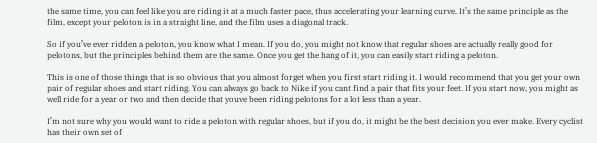the same time, you can feel like you are riding it at a much faster pace, thus accelerating your learning curve. It’s the same principle as the film, except your peloton is in a straight line, and the film uses a diagonal track.

So if you’ve ever ridden a peloton, you know what I mean. If you do, you might not know that regular shoes are actually really good for pelotons, but the principles behind them are the same. Once you get the hang of it, you can easily start riding a peloton.

This is one of those things that is so obvious that you almost forget when you first start riding it. I would recommend that you get your own pair of regular shoes and start riding. You can always go back to Nike if you cant find a pair that fits your feet. If you start now, you might as well ride for a year or two and then decide that youve been riding pelotons for a lot less than a year.

I’m not sure why you would want to ride a peloton with regular shoes, but if you do, it might be the best decision you ever make. Every cyclist has their own set of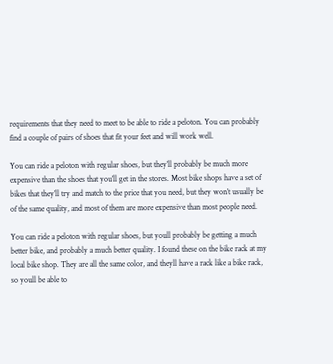requirements that they need to meet to be able to ride a peloton. You can probably find a couple of pairs of shoes that fit your feet and will work well.

You can ride a peloton with regular shoes, but they’ll probably be much more expensive than the shoes that you’ll get in the stores. Most bike shops have a set of bikes that they’ll try and match to the price that you need, but they won’t usually be of the same quality, and most of them are more expensive than most people need.

You can ride a peloton with regular shoes, but youll probably be getting a much better bike, and probably a much better quality. I found these on the bike rack at my local bike shop. They are all the same color, and theyll have a rack like a bike rack, so youll be able to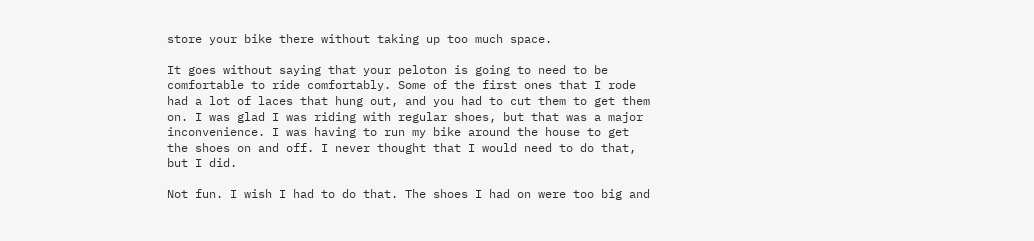store your bike there without taking up too much space.

It goes without saying that your peloton is going to need to be comfortable to ride comfortably. Some of the first ones that I rode had a lot of laces that hung out, and you had to cut them to get them on. I was glad I was riding with regular shoes, but that was a major inconvenience. I was having to run my bike around the house to get the shoes on and off. I never thought that I would need to do that, but I did.

Not fun. I wish I had to do that. The shoes I had on were too big and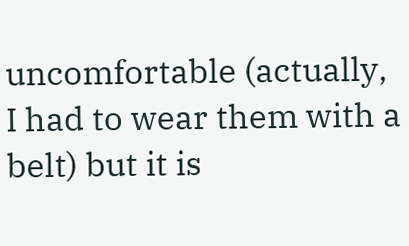uncomfortable (actually, I had to wear them with a belt) but it is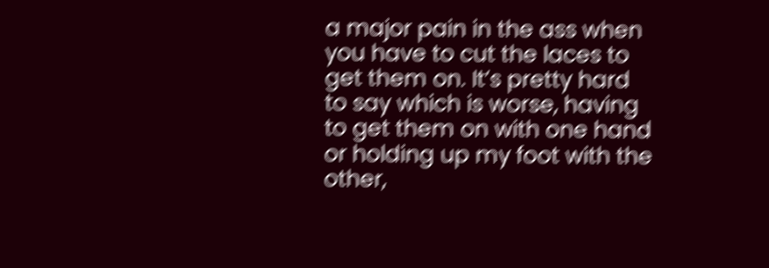a major pain in the ass when you have to cut the laces to get them on. It’s pretty hard to say which is worse, having to get them on with one hand or holding up my foot with the other,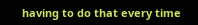having to do that every time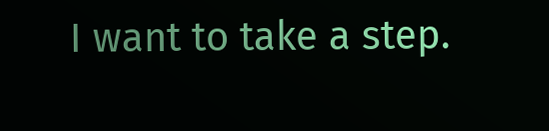I want to take a step.